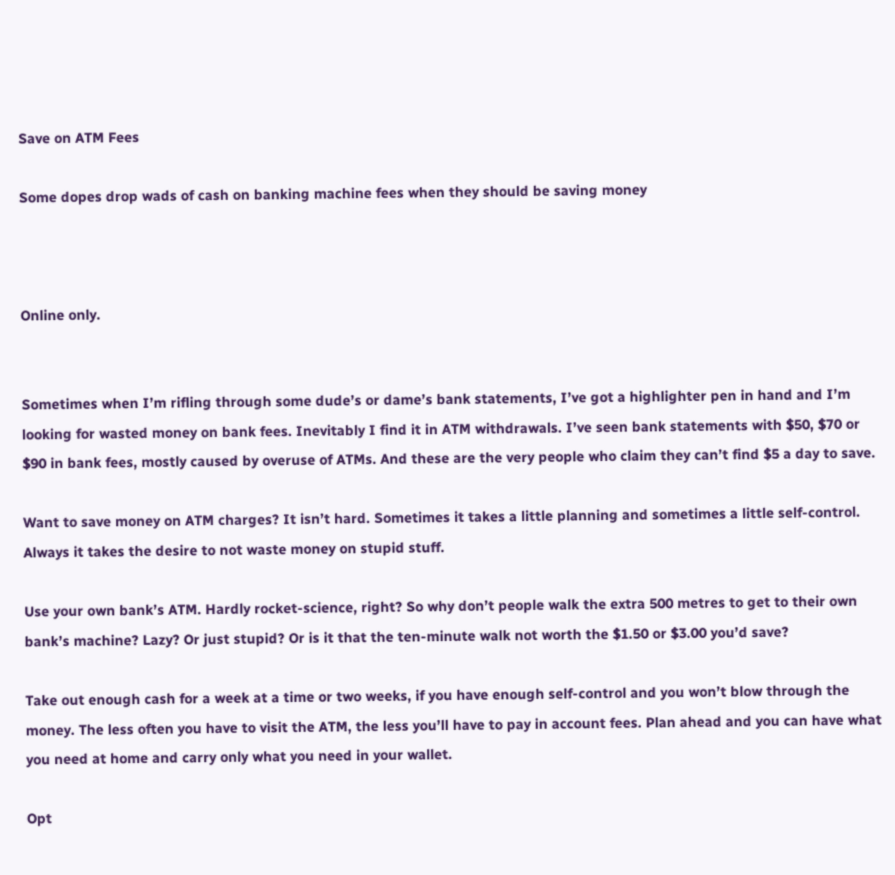Save on ATM Fees

Some dopes drop wads of cash on banking machine fees when they should be saving money



Online only.


Sometimes when I’m rifling through some dude’s or dame’s bank statements, I’ve got a highlighter pen in hand and I’m looking for wasted money on bank fees. Inevitably I find it in ATM withdrawals. I’ve seen bank statements with $50, $70 or $90 in bank fees, mostly caused by overuse of ATMs. And these are the very people who claim they can’t find $5 a day to save.

Want to save money on ATM charges? It isn’t hard. Sometimes it takes a little planning and sometimes a little self-control. Always it takes the desire to not waste money on stupid stuff.

Use your own bank’s ATM. Hardly rocket-science, right? So why don’t people walk the extra 500 metres to get to their own bank’s machine? Lazy? Or just stupid? Or is it that the ten-minute walk not worth the $1.50 or $3.00 you’d save?

Take out enough cash for a week at a time or two weeks, if you have enough self-control and you won’t blow through the money. The less often you have to visit the ATM, the less you’ll have to pay in account fees. Plan ahead and you can have what you need at home and carry only what you need in your wallet.

Opt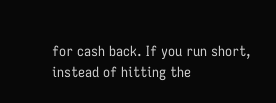for cash back. If you run short, instead of hitting the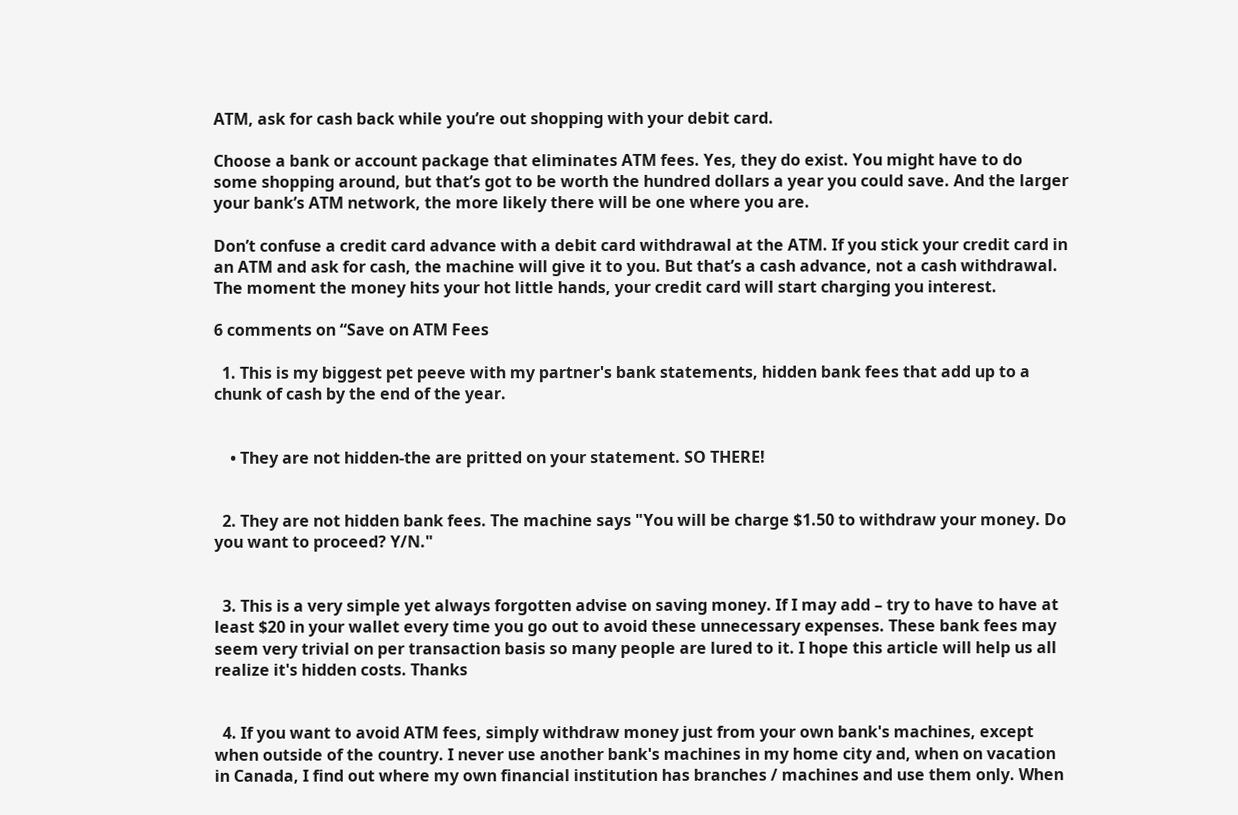ATM, ask for cash back while you’re out shopping with your debit card.

Choose a bank or account package that eliminates ATM fees. Yes, they do exist. You might have to do some shopping around, but that’s got to be worth the hundred dollars a year you could save. And the larger your bank’s ATM network, the more likely there will be one where you are.

Don’t confuse a credit card advance with a debit card withdrawal at the ATM. If you stick your credit card in an ATM and ask for cash, the machine will give it to you. But that’s a cash advance, not a cash withdrawal. The moment the money hits your hot little hands, your credit card will start charging you interest.

6 comments on “Save on ATM Fees

  1. This is my biggest pet peeve with my partner's bank statements, hidden bank fees that add up to a chunk of cash by the end of the year.


    • They are not hidden-the are pritted on your statement. SO THERE!


  2. They are not hidden bank fees. The machine says "You will be charge $1.50 to withdraw your money. Do you want to proceed? Y/N."


  3. This is a very simple yet always forgotten advise on saving money. If I may add – try to have to have at least $20 in your wallet every time you go out to avoid these unnecessary expenses. These bank fees may seem very trivial on per transaction basis so many people are lured to it. I hope this article will help us all realize it's hidden costs. Thanks


  4. If you want to avoid ATM fees, simply withdraw money just from your own bank's machines, except when outside of the country. I never use another bank's machines in my home city and, when on vacation in Canada, I find out where my own financial institution has branches / machines and use them only. When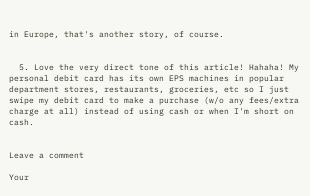in Europe, that's another story, of course.


  5. Love the very direct tone of this article! Hahaha! My personal debit card has its own EPS machines in popular department stores, restaurants, groceries, etc so I just swipe my debit card to make a purchase (w/o any fees/extra charge at all) instead of using cash or when I'm short on cash.


Leave a comment

Your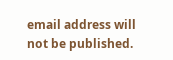email address will not be published.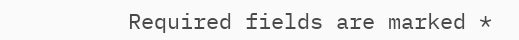Required fields are marked *